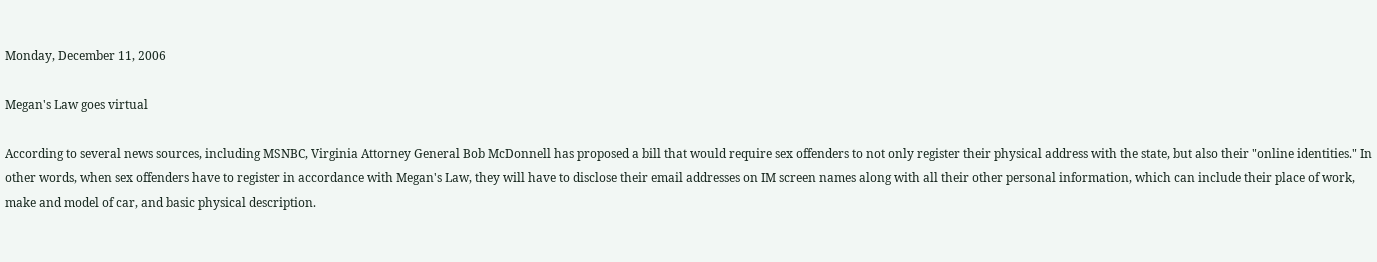Monday, December 11, 2006

Megan's Law goes virtual

According to several news sources, including MSNBC, Virginia Attorney General Bob McDonnell has proposed a bill that would require sex offenders to not only register their physical address with the state, but also their "online identities." In other words, when sex offenders have to register in accordance with Megan's Law, they will have to disclose their email addresses on IM screen names along with all their other personal information, which can include their place of work, make and model of car, and basic physical description.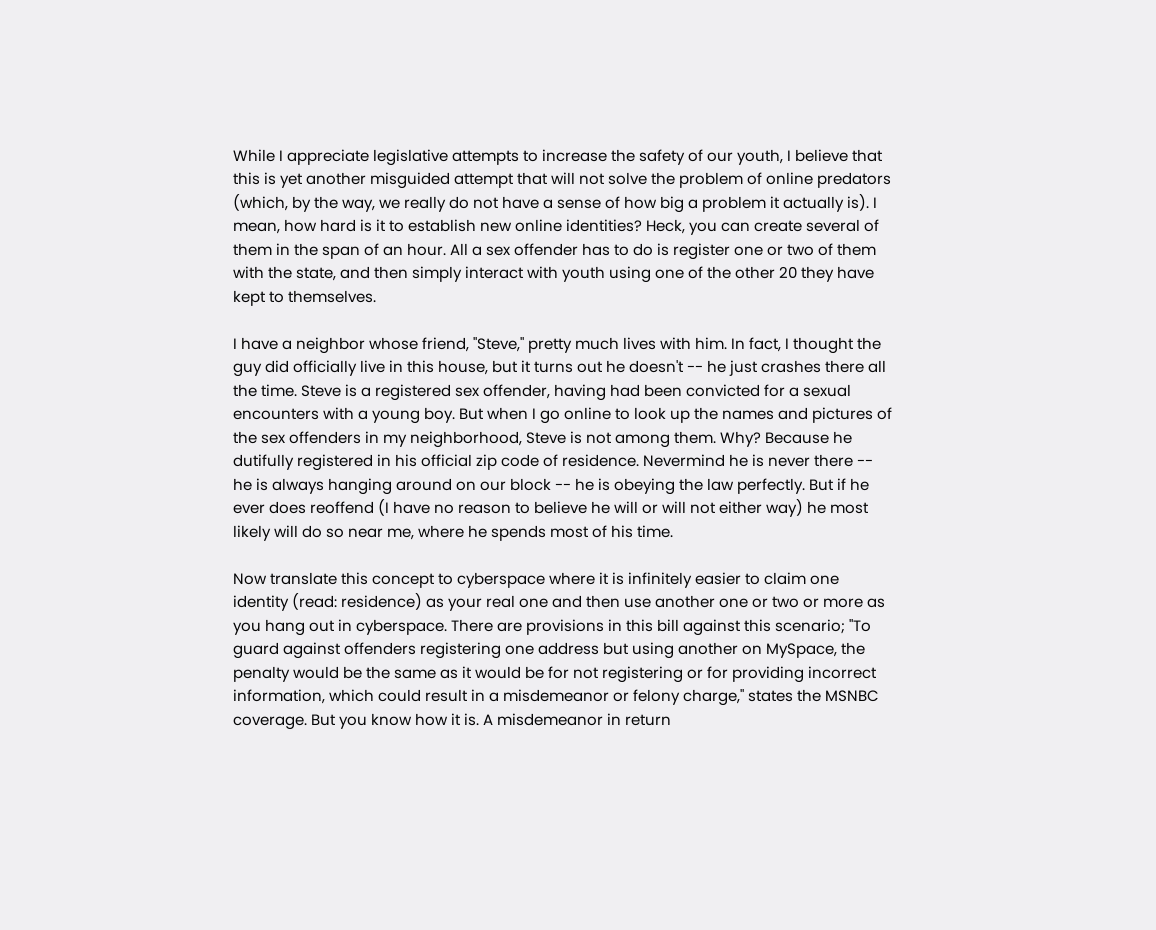While I appreciate legislative attempts to increase the safety of our youth, I believe that this is yet another misguided attempt that will not solve the problem of online predators (which, by the way, we really do not have a sense of how big a problem it actually is). I mean, how hard is it to establish new online identities? Heck, you can create several of them in the span of an hour. All a sex offender has to do is register one or two of them with the state, and then simply interact with youth using one of the other 20 they have kept to themselves.

I have a neighbor whose friend, "Steve," pretty much lives with him. In fact, I thought the guy did officially live in this house, but it turns out he doesn't -- he just crashes there all the time. Steve is a registered sex offender, having had been convicted for a sexual encounters with a young boy. But when I go online to look up the names and pictures of the sex offenders in my neighborhood, Steve is not among them. Why? Because he dutifully registered in his official zip code of residence. Nevermind he is never there -- he is always hanging around on our block -- he is obeying the law perfectly. But if he ever does reoffend (I have no reason to believe he will or will not either way) he most likely will do so near me, where he spends most of his time.

Now translate this concept to cyberspace where it is infinitely easier to claim one identity (read: residence) as your real one and then use another one or two or more as you hang out in cyberspace. There are provisions in this bill against this scenario; "To guard against offenders registering one address but using another on MySpace, the penalty would be the same as it would be for not registering or for providing incorrect information, which could result in a misdemeanor or felony charge," states the MSNBC coverage. But you know how it is. A misdemeanor in return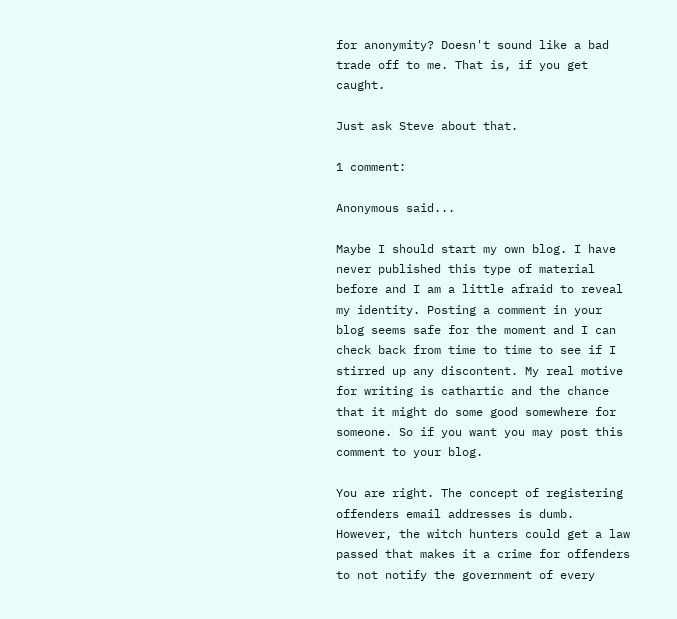for anonymity? Doesn't sound like a bad trade off to me. That is, if you get caught.

Just ask Steve about that.

1 comment:

Anonymous said...

Maybe I should start my own blog. I have never published this type of material before and I am a little afraid to reveal my identity. Posting a comment in your blog seems safe for the moment and I can check back from time to time to see if I stirred up any discontent. My real motive for writing is cathartic and the chance that it might do some good somewhere for someone. So if you want you may post this comment to your blog.

You are right. The concept of registering offenders email addresses is dumb. However, the witch hunters could get a law passed that makes it a crime for offenders to not notify the government of every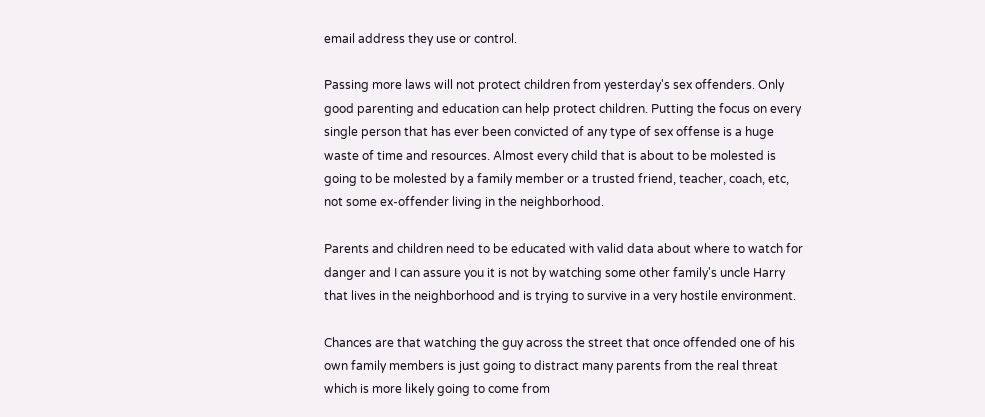email address they use or control.

Passing more laws will not protect children from yesterday's sex offenders. Only good parenting and education can help protect children. Putting the focus on every single person that has ever been convicted of any type of sex offense is a huge waste of time and resources. Almost every child that is about to be molested is going to be molested by a family member or a trusted friend, teacher, coach, etc, not some ex-offender living in the neighborhood.

Parents and children need to be educated with valid data about where to watch for danger and I can assure you it is not by watching some other family's uncle Harry that lives in the neighborhood and is trying to survive in a very hostile environment.

Chances are that watching the guy across the street that once offended one of his own family members is just going to distract many parents from the real threat which is more likely going to come from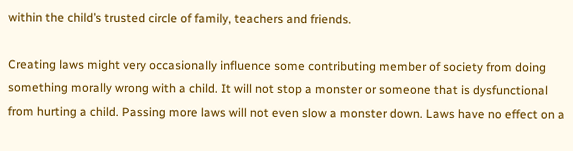within the child’s trusted circle of family, teachers and friends.

Creating laws might very occasionally influence some contributing member of society from doing something morally wrong with a child. It will not stop a monster or someone that is dysfunctional from hurting a child. Passing more laws will not even slow a monster down. Laws have no effect on a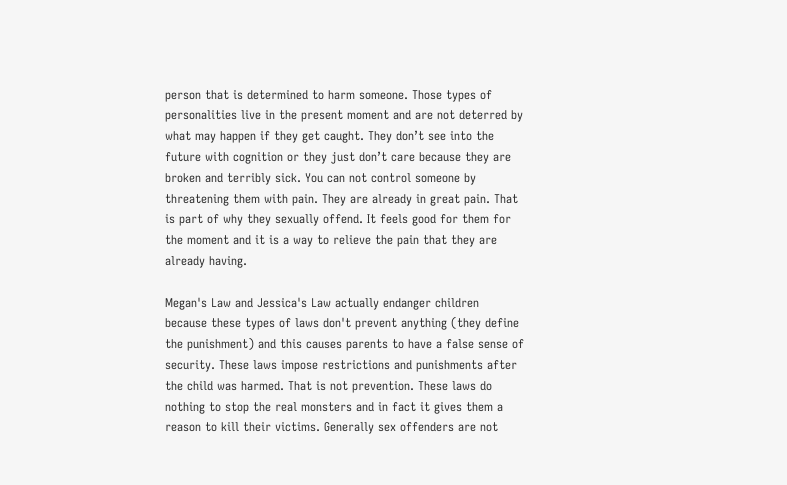person that is determined to harm someone. Those types of personalities live in the present moment and are not deterred by what may happen if they get caught. They don’t see into the future with cognition or they just don’t care because they are broken and terribly sick. You can not control someone by threatening them with pain. They are already in great pain. That is part of why they sexually offend. It feels good for them for the moment and it is a way to relieve the pain that they are already having.

Megan's Law and Jessica's Law actually endanger children because these types of laws don't prevent anything (they define the punishment) and this causes parents to have a false sense of security. These laws impose restrictions and punishments after the child was harmed. That is not prevention. These laws do nothing to stop the real monsters and in fact it gives them a reason to kill their victims. Generally sex offenders are not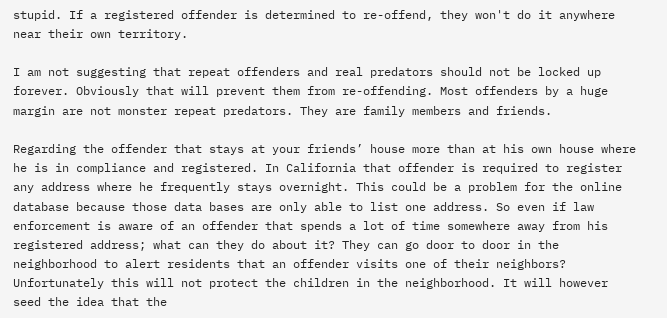stupid. If a registered offender is determined to re-offend, they won't do it anywhere near their own territory.

I am not suggesting that repeat offenders and real predators should not be locked up forever. Obviously that will prevent them from re-offending. Most offenders by a huge margin are not monster repeat predators. They are family members and friends.

Regarding the offender that stays at your friends’ house more than at his own house where he is in compliance and registered. In California that offender is required to register any address where he frequently stays overnight. This could be a problem for the online database because those data bases are only able to list one address. So even if law enforcement is aware of an offender that spends a lot of time somewhere away from his registered address; what can they do about it? They can go door to door in the neighborhood to alert residents that an offender visits one of their neighbors? Unfortunately this will not protect the children in the neighborhood. It will however seed the idea that the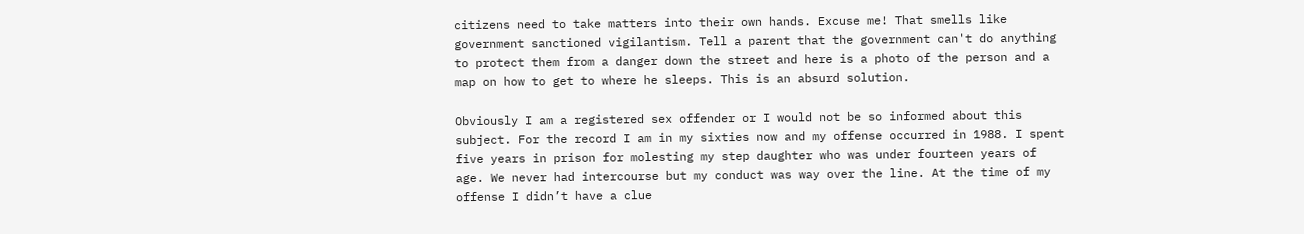citizens need to take matters into their own hands. Excuse me! That smells like government sanctioned vigilantism. Tell a parent that the government can't do anything to protect them from a danger down the street and here is a photo of the person and a map on how to get to where he sleeps. This is an absurd solution.

Obviously I am a registered sex offender or I would not be so informed about this subject. For the record I am in my sixties now and my offense occurred in 1988. I spent five years in prison for molesting my step daughter who was under fourteen years of age. We never had intercourse but my conduct was way over the line. At the time of my offense I didn’t have a clue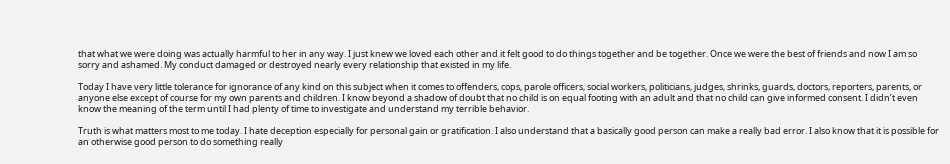that what we were doing was actually harmful to her in any way. I just knew we loved each other and it felt good to do things together and be together. Once we were the best of friends and now I am so sorry and ashamed. My conduct damaged or destroyed nearly every relationship that existed in my life.

Today I have very little tolerance for ignorance of any kind on this subject when it comes to offenders, cops, parole officers, social workers, politicians, judges, shrinks, guards, doctors, reporters, parents, or anyone else except of course for my own parents and children. I know beyond a shadow of doubt that no child is on equal footing with an adult and that no child can give informed consent. I didn’t even know the meaning of the term until I had plenty of time to investigate and understand my terrible behavior.

Truth is what matters most to me today. I hate deception especially for personal gain or gratification. I also understand that a basically good person can make a really bad error. I also know that it is possible for an otherwise good person to do something really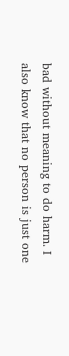bad without meaning to do harm. I also know that no person is just one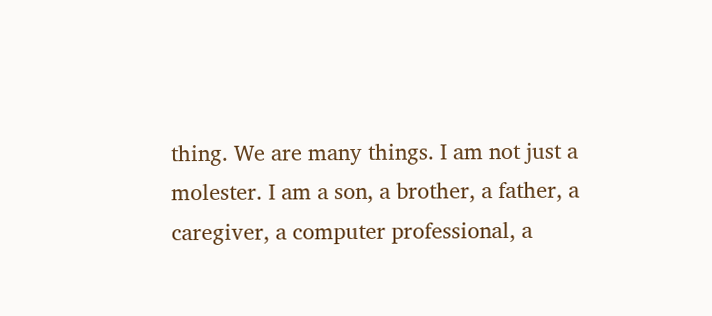thing. We are many things. I am not just a molester. I am a son, a brother, a father, a caregiver, a computer professional, a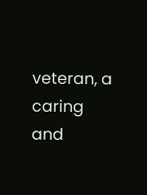veteran, a caring and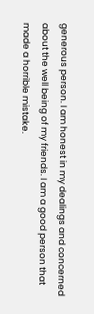generous person. I am honest in my dealings and concerned about the well being of my friends. I am a good person that made a horrible mistake.